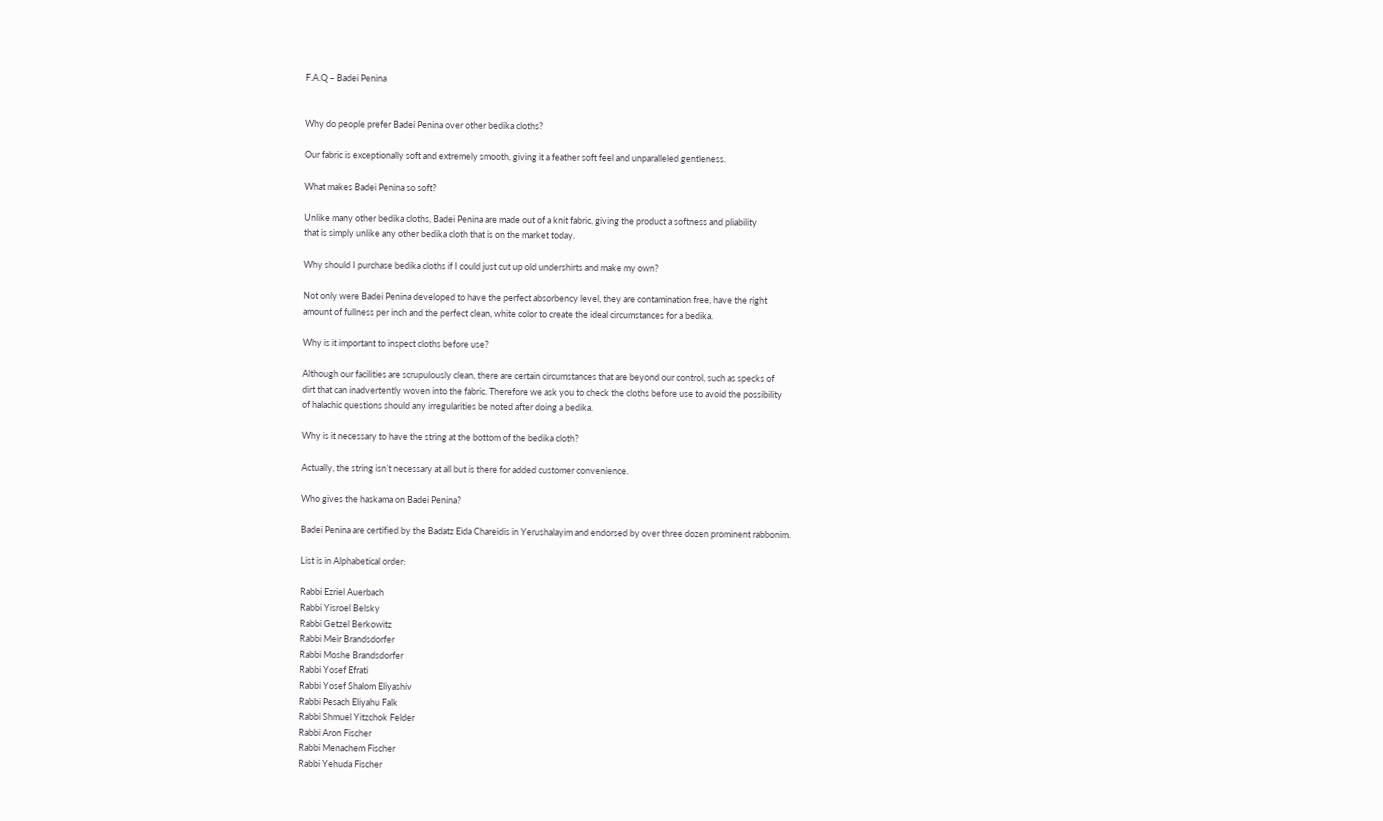F.A.Q – Badei Penina


Why do people prefer Badei Penina over other bedika cloths?

Our fabric is exceptionally soft and extremely smooth, giving it a feather soft feel and unparalleled gentleness.

What makes Badei Penina so soft?

Unlike many other bedika cloths, Badei Penina are made out of a knit fabric, giving the product a softness and pliability
that is simply unlike any other bedika cloth that is on the market today.

Why should I purchase bedika cloths if I could just cut up old undershirts and make my own?

Not only were Badei Penina developed to have the perfect absorbency level, they are contamination free, have the right
amount of fullness per inch and the perfect clean, white color to create the ideal circumstances for a bedika.

Why is it important to inspect cloths before use?

Although our facilities are scrupulously clean, there are certain circumstances that are beyond our control, such as specks of
dirt that can inadvertently woven into the fabric. Therefore we ask you to check the cloths before use to avoid the possibility
of halachic questions should any irregularities be noted after doing a bedika.

Why is it necessary to have the string at the bottom of the bedika cloth?

Actually, the string isn’t necessary at all but is there for added customer convenience.

Who gives the haskama on Badei Penina?

Badei Penina are certified by the Badatz Eida Chareidis in Yerushalayim and endorsed by over three dozen prominent rabbonim.

List is in Alphabetical order:

Rabbi Ezriel Auerbach
Rabbi Yisroel Belsky
Rabbi Getzel Berkowitz
Rabbi Meir Brandsdorfer
Rabbi Moshe Brandsdorfer
Rabbi Yosef Efrati
Rabbi Yosef Shalom Eliyashiv
Rabbi Pesach Eliyahu Falk
Rabbi Shmuel Yitzchok Felder
Rabbi Aron Fischer
Rabbi Menachem Fischer
Rabbi Yehuda Fischer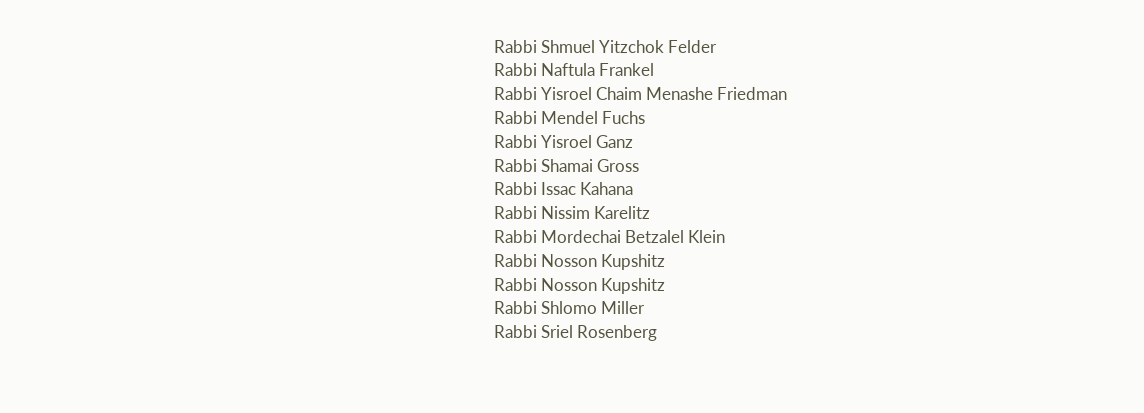Rabbi Shmuel Yitzchok Felder
Rabbi Naftula Frankel
Rabbi Yisroel Chaim Menashe Friedman
Rabbi Mendel Fuchs
Rabbi Yisroel Ganz
Rabbi Shamai Gross
Rabbi Issac Kahana
Rabbi Nissim Karelitz
Rabbi Mordechai Betzalel Klein
Rabbi Nosson Kupshitz
Rabbi Nosson Kupshitz
Rabbi Shlomo Miller
Rabbi Sriel Rosenberg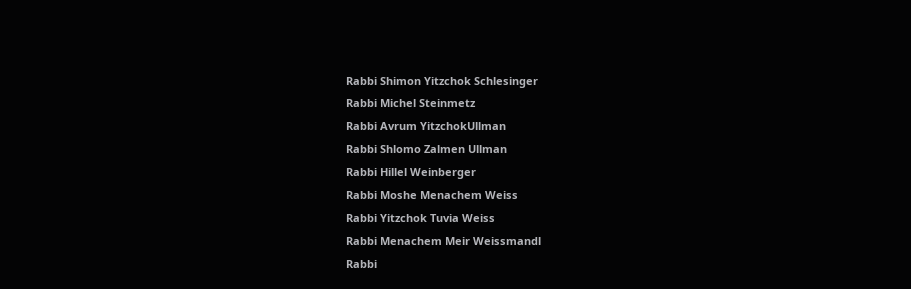Rabbi Shimon Yitzchok Schlesinger
Rabbi Michel Steinmetz
Rabbi Avrum YitzchokUllman
Rabbi Shlomo Zalmen Ullman
Rabbi Hillel Weinberger
Rabbi Moshe Menachem Weiss
Rabbi Yitzchok Tuvia Weiss
Rabbi Menachem Meir Weissmandl
Rabbi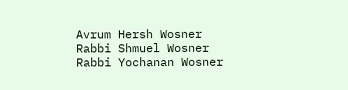Avrum Hersh Wosner
Rabbi Shmuel Wosner
Rabbi Yochanan Wosner